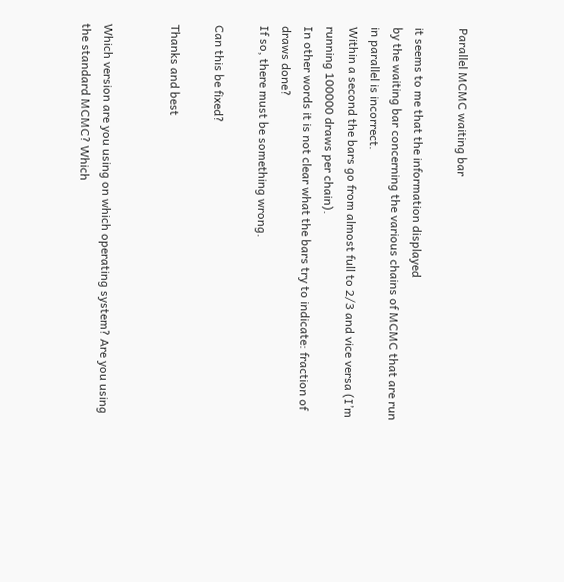Parallel MCMC waiting bar

it seems to me that the information displayed
by the waiting bar concerning the various chains of MCMC that are run in parallel is incorrect.
Within a second the bars go from almost full to 2/3 and vice versa (I’m running 100000 draws per chain).
In other words it is not clear what the bars try to indicate: fraction of draws done?
If so, there must be something wrong.

Can this be fixed?

Thanks and best


Which version are you using on which operating system? Are you using the standard MCMC? Which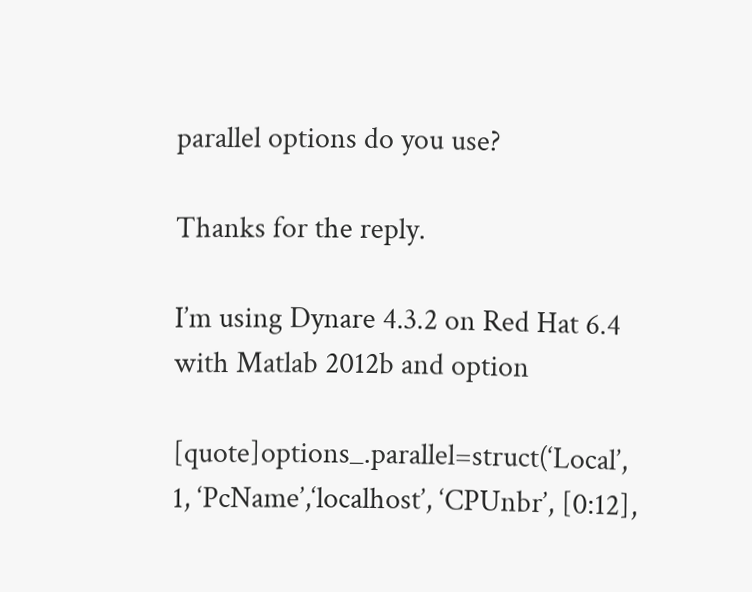parallel options do you use?

Thanks for the reply.

I’m using Dynare 4.3.2 on Red Hat 6.4
with Matlab 2012b and option

[quote]options_.parallel=struct(‘Local’, 1, ‘PcName’,‘localhost’, ‘CPUnbr’, [0:12],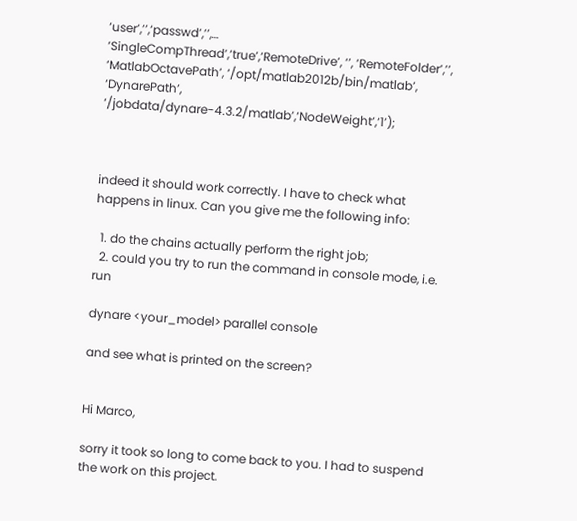‘user’,’’,‘passwd’,’’,…
‘SingleCompThread’,‘true’,‘RemoteDrive’, ‘’, ‘RemoteFolder’,’’, ‘MatlabOctavePath’, ‘/opt/matlab2012b/bin/matlab’, ‘DynarePath’, ‘/jobdata/dynare-4.3.2/matlab’,‘NodeWeight’,‘1’);



indeed it should work correctly. I have to check what happens in linux. Can you give me the following info:

  1. do the chains actually perform the right job;
  2. could you try to run the command in console mode, i.e. run

dynare <your_model> parallel console

and see what is printed on the screen?


Hi Marco,

sorry it took so long to come back to you. I had to suspend the work on this project.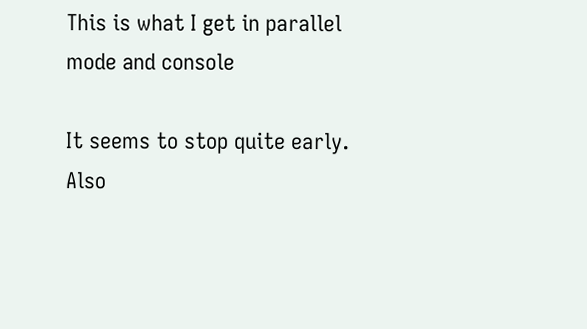This is what I get in parallel mode and console

It seems to stop quite early. Also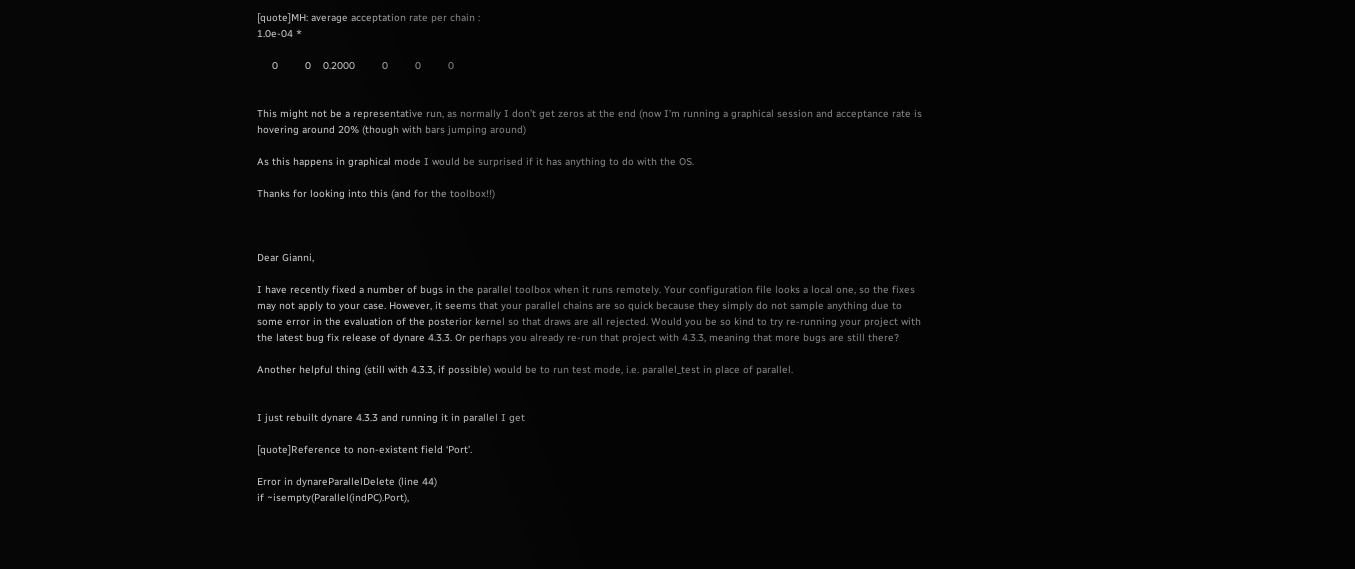[quote]MH: average acceptation rate per chain :
1.0e-04 *

     0         0    0.2000         0         0         0


This might not be a representative run, as normally I don’t get zeros at the end (now I’m running a graphical session and acceptance rate is hovering around 20% (though with bars jumping around)

As this happens in graphical mode I would be surprised if it has anything to do with the OS.

Thanks for looking into this (and for the toolbox!!)



Dear Gianni,

I have recently fixed a number of bugs in the parallel toolbox when it runs remotely. Your configuration file looks a local one, so the fixes may not apply to your case. However, it seems that your parallel chains are so quick because they simply do not sample anything due to some error in the evaluation of the posterior kernel so that draws are all rejected. Would you be so kind to try re-running your project with the latest bug fix release of dynare 4.3.3. Or perhaps you already re-run that project with 4.3.3, meaning that more bugs are still there?

Another helpful thing (still with 4.3.3, if possible) would be to run test mode, i.e. parallel_test in place of parallel.


I just rebuilt dynare 4.3.3 and running it in parallel I get

[quote]Reference to non-existent field ‘Port’.

Error in dynareParallelDelete (line 44)
if ~isempty(Parallel(indPC).Port),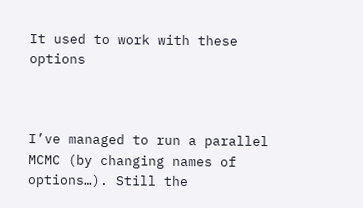It used to work with these options



I’ve managed to run a parallel MCMC (by changing names of options…). Still the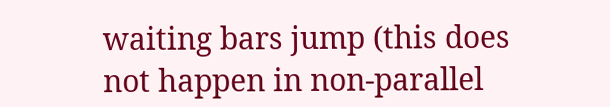waiting bars jump (this does not happen in non-parallel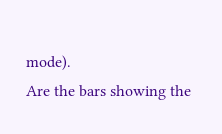mode).
Are the bars showing the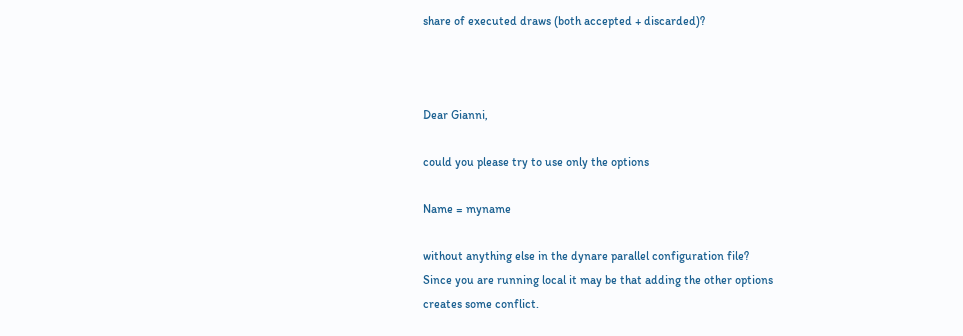share of executed draws (both accepted + discarded)?



Dear Gianni,

could you please try to use only the options

Name = myname

without anything else in the dynare parallel configuration file?
Since you are running local it may be that adding the other options creates some conflict.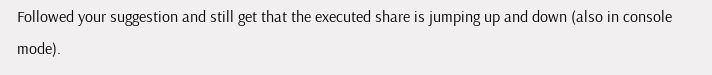Followed your suggestion and still get that the executed share is jumping up and down (also in console mode).